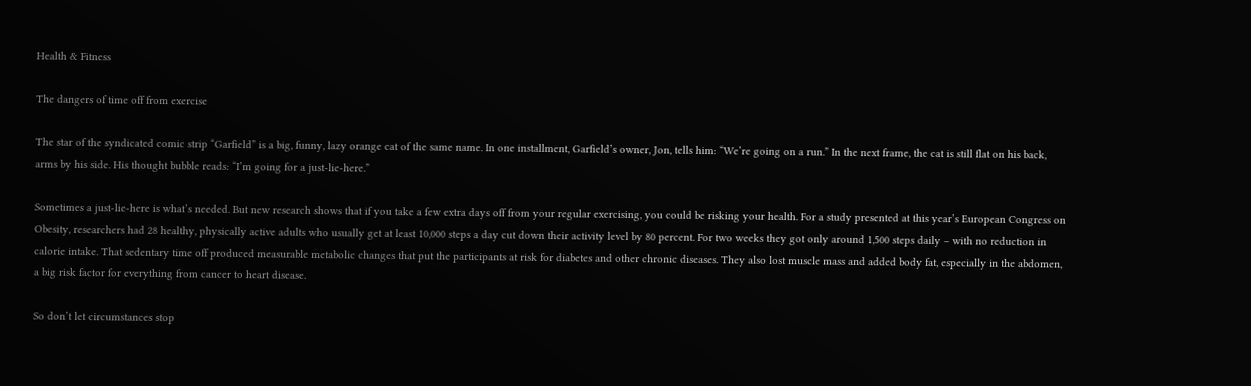Health & Fitness

The dangers of time off from exercise

The star of the syndicated comic strip “Garfield” is a big, funny, lazy orange cat of the same name. In one installment, Garfield’s owner, Jon, tells him: “We’re going on a run.” In the next frame, the cat is still flat on his back, arms by his side. His thought bubble reads: “I’m going for a just-lie-here.”

Sometimes a just-lie-here is what’s needed. But new research shows that if you take a few extra days off from your regular exercising, you could be risking your health. For a study presented at this year’s European Congress on Obesity, researchers had 28 healthy, physically active adults who usually get at least 10,000 steps a day cut down their activity level by 80 percent. For two weeks they got only around 1,500 steps daily – with no reduction in calorie intake. That sedentary time off produced measurable metabolic changes that put the participants at risk for diabetes and other chronic diseases. They also lost muscle mass and added body fat, especially in the abdomen, a big risk factor for everything from cancer to heart disease.

So don’t let circumstances stop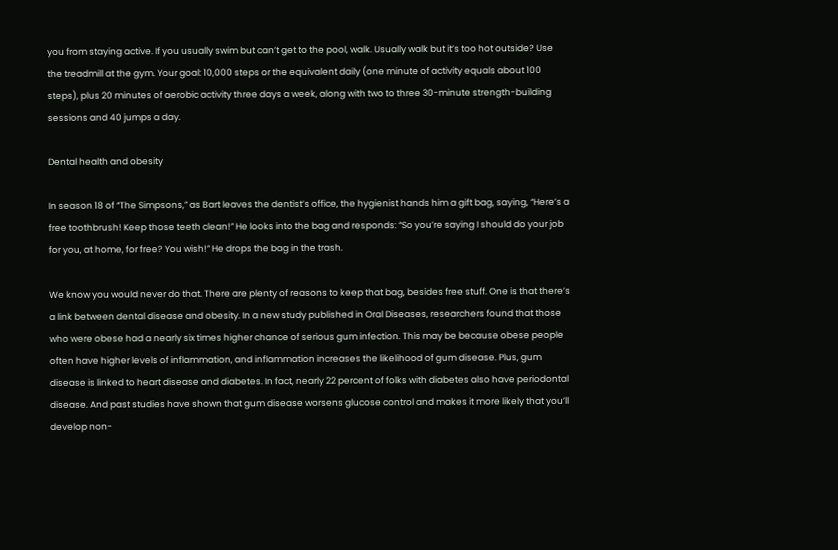you from staying active. If you usually swim but can’t get to the pool, walk. Usually walk but it’s too hot outside? Use the treadmill at the gym. Your goal: 10,000 steps or the equivalent daily (one minute of activity equals about 100 steps), plus 20 minutes of aerobic activity three days a week, along with two to three 30-minute strength-building sessions and 40 jumps a day.

Dental health and obesity

In season 18 of “The Simpsons,” as Bart leaves the dentist’s office, the hygienist hands him a gift bag, saying, “Here’s a free toothbrush! Keep those teeth clean!” He looks into the bag and responds: “So you’re saying I should do your job for you, at home, for free? You wish!” He drops the bag in the trash.

We know you would never do that. There are plenty of reasons to keep that bag, besides free stuff. One is that there’s a link between dental disease and obesity. In a new study published in Oral Diseases, researchers found that those who were obese had a nearly six times higher chance of serious gum infection. This may be because obese people often have higher levels of inflammation, and inflammation increases the likelihood of gum disease. Plus, gum disease is linked to heart disease and diabetes. In fact, nearly 22 percent of folks with diabetes also have periodontal disease. And past studies have shown that gum disease worsens glucose control and makes it more likely that you’ll develop non-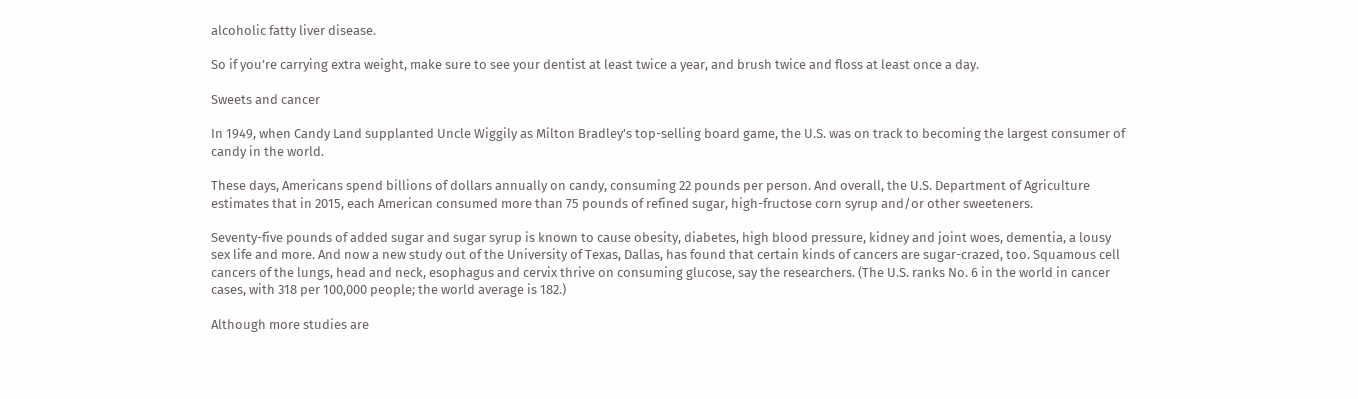alcoholic fatty liver disease.

So if you’re carrying extra weight, make sure to see your dentist at least twice a year, and brush twice and floss at least once a day.

Sweets and cancer

In 1949, when Candy Land supplanted Uncle Wiggily as Milton Bradley’s top-selling board game, the U.S. was on track to becoming the largest consumer of candy in the world.

These days, Americans spend billions of dollars annually on candy, consuming 22 pounds per person. And overall, the U.S. Department of Agriculture estimates that in 2015, each American consumed more than 75 pounds of refined sugar, high-fructose corn syrup and/or other sweeteners.

Seventy-five pounds of added sugar and sugar syrup is known to cause obesity, diabetes, high blood pressure, kidney and joint woes, dementia, a lousy sex life and more. And now a new study out of the University of Texas, Dallas, has found that certain kinds of cancers are sugar-crazed, too. Squamous cell cancers of the lungs, head and neck, esophagus and cervix thrive on consuming glucose, say the researchers. (The U.S. ranks No. 6 in the world in cancer cases, with 318 per 100,000 people; the world average is 182.)

Although more studies are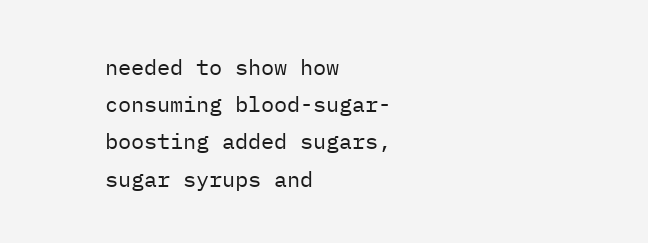needed to show how consuming blood-sugar-boosting added sugars, sugar syrups and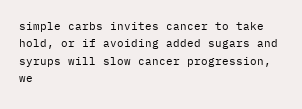simple carbs invites cancer to take hold, or if avoiding added sugars and syrups will slow cancer progression, we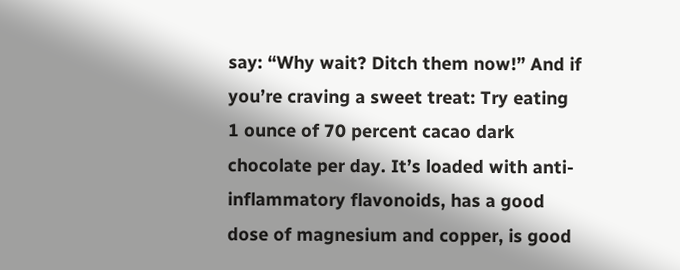say: “Why wait? Ditch them now!” And if you’re craving a sweet treat: Try eating 1 ounce of 70 percent cacao dark chocolate per day. It’s loaded with anti-inflammatory flavonoids, has a good dose of magnesium and copper, is good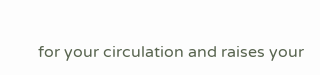for your circulation and raises your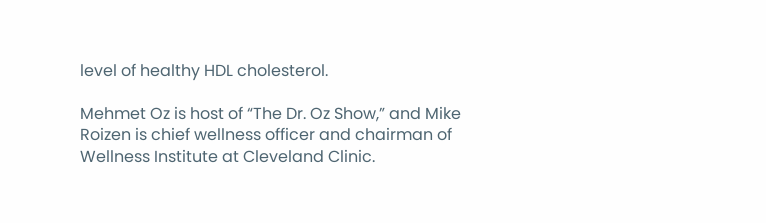level of healthy HDL cholesterol.

Mehmet Oz is host of “The Dr. Oz Show,” and Mike Roizen is chief wellness officer and chairman of Wellness Institute at Cleveland Clinic.